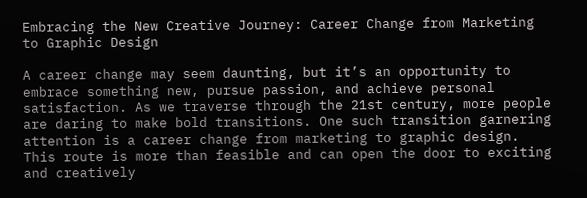Embracing the New Creative Journey: Career Change from Marketing to Graphic Design

A career change may seem daunting, but it’s an opportunity to embrace something new, pursue passion, and achieve personal satisfaction. As we traverse through the 21st century, more people are daring to make bold transitions. One such transition garnering attention is a career change from marketing to graphic design. This route is more than feasible and can open the door to exciting and creatively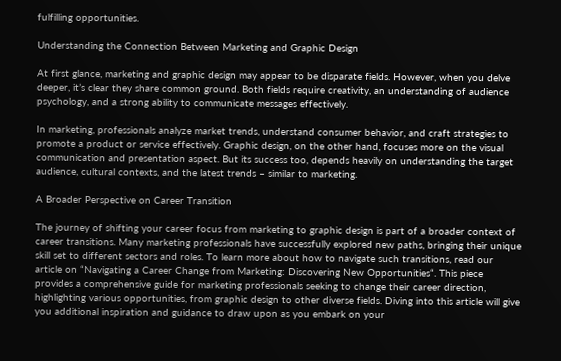fulfilling opportunities.

Understanding the Connection Between Marketing and Graphic Design

At first glance, marketing and graphic design may appear to be disparate fields. However, when you delve deeper, it’s clear they share common ground. Both fields require creativity, an understanding of audience psychology, and a strong ability to communicate messages effectively.

In marketing, professionals analyze market trends, understand consumer behavior, and craft strategies to promote a product or service effectively. Graphic design, on the other hand, focuses more on the visual communication and presentation aspect. But its success too, depends heavily on understanding the target audience, cultural contexts, and the latest trends – similar to marketing.

A Broader Perspective on Career Transition

The journey of shifting your career focus from marketing to graphic design is part of a broader context of career transitions. Many marketing professionals have successfully explored new paths, bringing their unique skill set to different sectors and roles. To learn more about how to navigate such transitions, read our article on “Navigating a Career Change from Marketing: Discovering New Opportunities“. This piece provides a comprehensive guide for marketing professionals seeking to change their career direction, highlighting various opportunities, from graphic design to other diverse fields. Diving into this article will give you additional inspiration and guidance to draw upon as you embark on your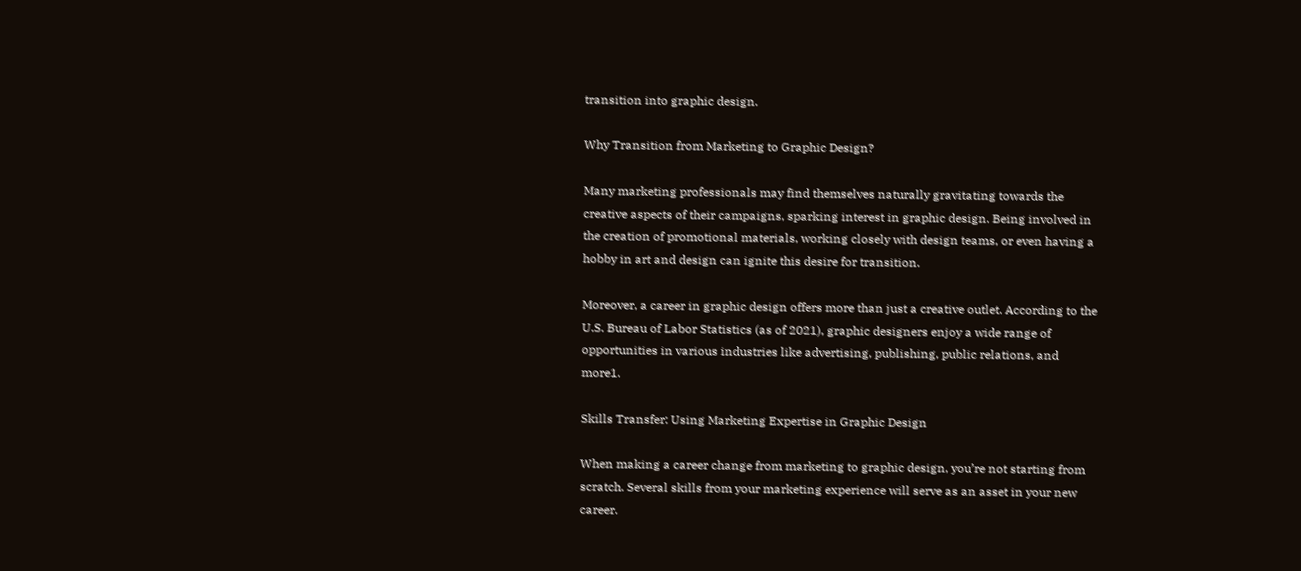transition into graphic design.

Why Transition from Marketing to Graphic Design?

Many marketing professionals may find themselves naturally gravitating towards the creative aspects of their campaigns, sparking interest in graphic design. Being involved in the creation of promotional materials, working closely with design teams, or even having a hobby in art and design can ignite this desire for transition.

Moreover, a career in graphic design offers more than just a creative outlet. According to the U.S. Bureau of Labor Statistics (as of 2021), graphic designers enjoy a wide range of opportunities in various industries like advertising, publishing, public relations, and more1.

Skills Transfer: Using Marketing Expertise in Graphic Design

When making a career change from marketing to graphic design, you’re not starting from scratch. Several skills from your marketing experience will serve as an asset in your new career.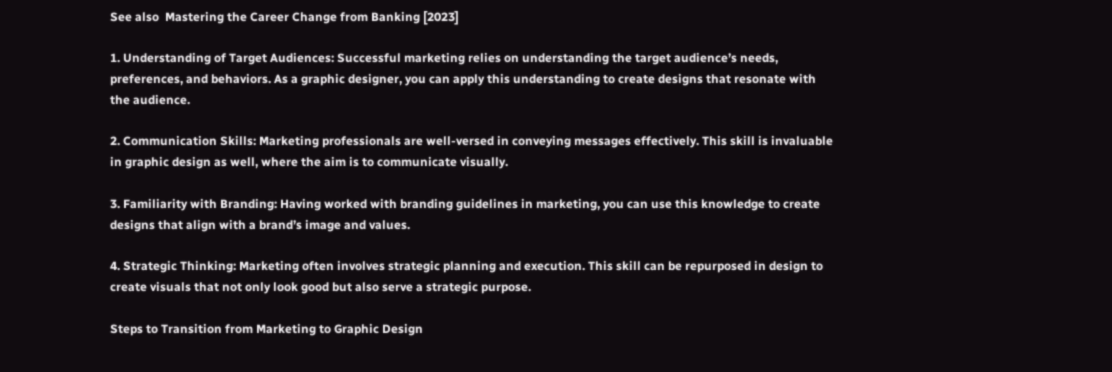See also  Mastering the Career Change from Banking [2023]

1. Understanding of Target Audiences: Successful marketing relies on understanding the target audience’s needs, preferences, and behaviors. As a graphic designer, you can apply this understanding to create designs that resonate with the audience.

2. Communication Skills: Marketing professionals are well-versed in conveying messages effectively. This skill is invaluable in graphic design as well, where the aim is to communicate visually.

3. Familiarity with Branding: Having worked with branding guidelines in marketing, you can use this knowledge to create designs that align with a brand’s image and values.

4. Strategic Thinking: Marketing often involves strategic planning and execution. This skill can be repurposed in design to create visuals that not only look good but also serve a strategic purpose.

Steps to Transition from Marketing to Graphic Design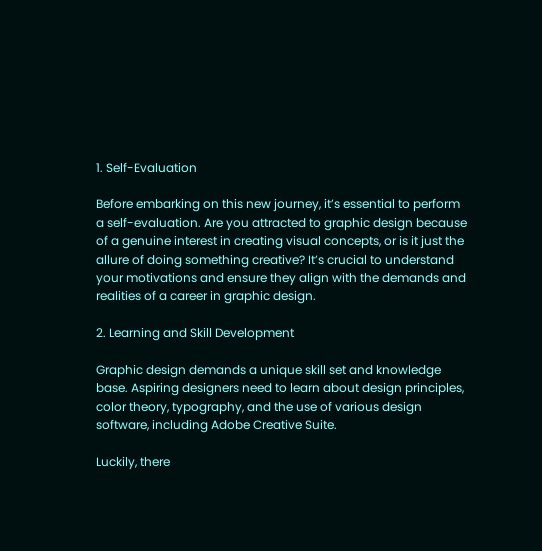1. Self-Evaluation

Before embarking on this new journey, it’s essential to perform a self-evaluation. Are you attracted to graphic design because of a genuine interest in creating visual concepts, or is it just the allure of doing something creative? It’s crucial to understand your motivations and ensure they align with the demands and realities of a career in graphic design.

2. Learning and Skill Development

Graphic design demands a unique skill set and knowledge base. Aspiring designers need to learn about design principles, color theory, typography, and the use of various design software, including Adobe Creative Suite.

Luckily, there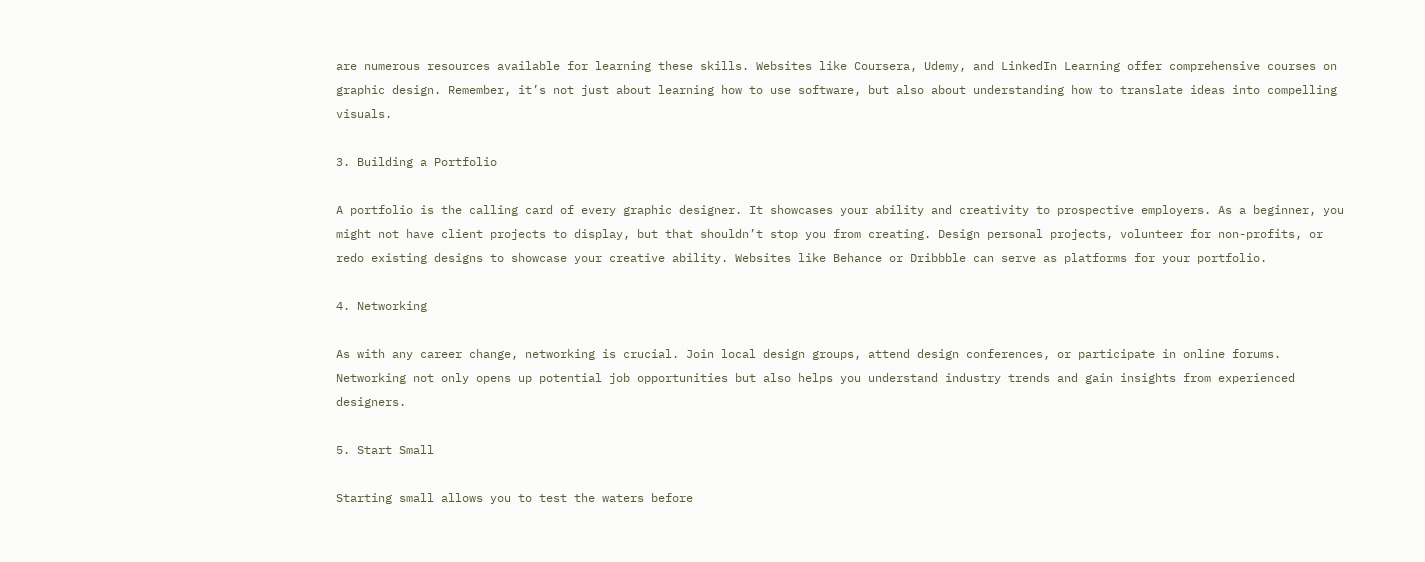are numerous resources available for learning these skills. Websites like Coursera, Udemy, and LinkedIn Learning offer comprehensive courses on graphic design. Remember, it’s not just about learning how to use software, but also about understanding how to translate ideas into compelling visuals.

3. Building a Portfolio

A portfolio is the calling card of every graphic designer. It showcases your ability and creativity to prospective employers. As a beginner, you might not have client projects to display, but that shouldn’t stop you from creating. Design personal projects, volunteer for non-profits, or redo existing designs to showcase your creative ability. Websites like Behance or Dribbble can serve as platforms for your portfolio.

4. Networking

As with any career change, networking is crucial. Join local design groups, attend design conferences, or participate in online forums. Networking not only opens up potential job opportunities but also helps you understand industry trends and gain insights from experienced designers.

5. Start Small

Starting small allows you to test the waters before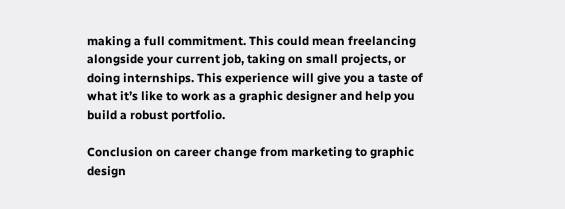making a full commitment. This could mean freelancing alongside your current job, taking on small projects, or doing internships. This experience will give you a taste of what it’s like to work as a graphic designer and help you build a robust portfolio.

Conclusion on career change from marketing to graphic design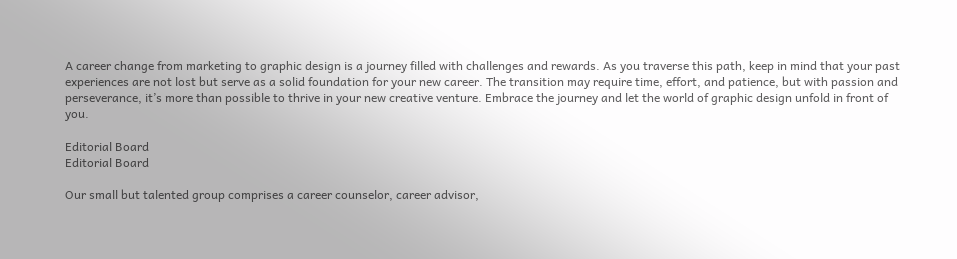A career change from marketing to graphic design is a journey filled with challenges and rewards. As you traverse this path, keep in mind that your past experiences are not lost but serve as a solid foundation for your new career. The transition may require time, effort, and patience, but with passion and perseverance, it’s more than possible to thrive in your new creative venture. Embrace the journey and let the world of graphic design unfold in front of you.

Editorial Board
Editorial Board

Our small but talented group comprises a career counselor, career advisor,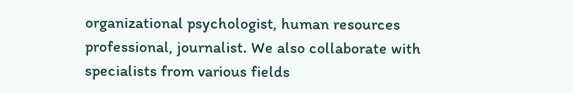organizational psychologist, human resources professional, journalist. We also collaborate with specialists from various fields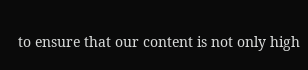to ensure that our content is not only high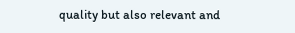quality but also relevant and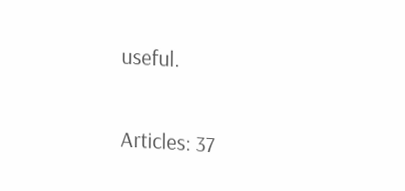useful.

Articles: 37